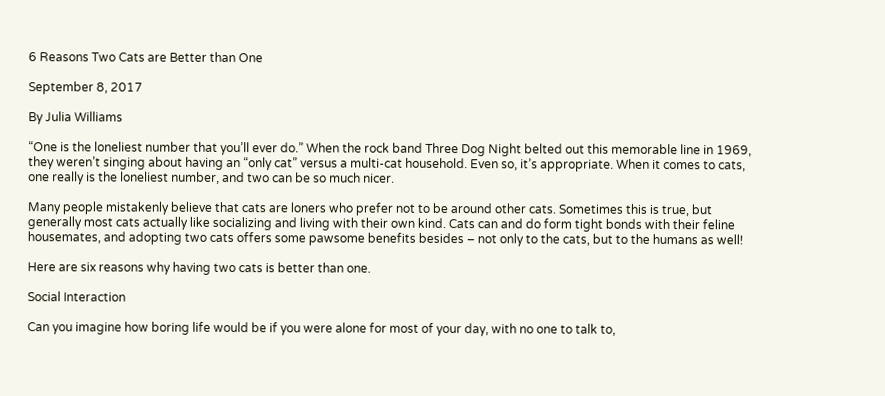6 Reasons Two Cats are Better than One

September 8, 2017

By Julia Williams

“One is the loneliest number that you’ll ever do.” When the rock band Three Dog Night belted out this memorable line in 1969, they weren’t singing about having an “only cat” versus a multi-cat household. Even so, it’s appropriate. When it comes to cats, one really is the loneliest number, and two can be so much nicer.

Many people mistakenly believe that cats are loners who prefer not to be around other cats. Sometimes this is true, but generally most cats actually like socializing and living with their own kind. Cats can and do form tight bonds with their feline housemates, and adopting two cats offers some pawsome benefits besides – not only to the cats, but to the humans as well!

Here are six reasons why having two cats is better than one.

Social Interaction

Can you imagine how boring life would be if you were alone for most of your day, with no one to talk to,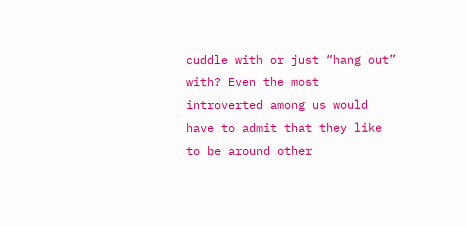cuddle with or just “hang out” with? Even the most introverted among us would have to admit that they like to be around other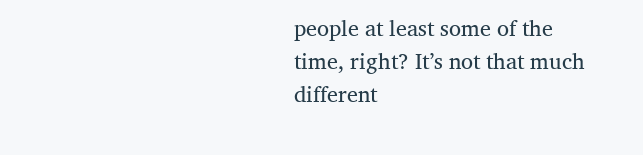people at least some of the time, right? It’s not that much different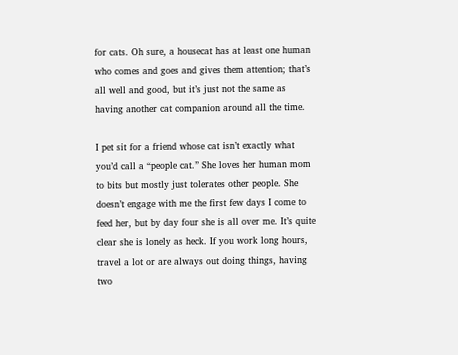for cats. Oh sure, a housecat has at least one human who comes and goes and gives them attention; that’s all well and good, but it’s just not the same as having another cat companion around all the time.

I pet sit for a friend whose cat isn’t exactly what you’d call a “people cat.” She loves her human mom to bits but mostly just tolerates other people. She doesn’t engage with me the first few days I come to feed her, but by day four she is all over me. It’s quite clear she is lonely as heck. If you work long hours, travel a lot or are always out doing things, having two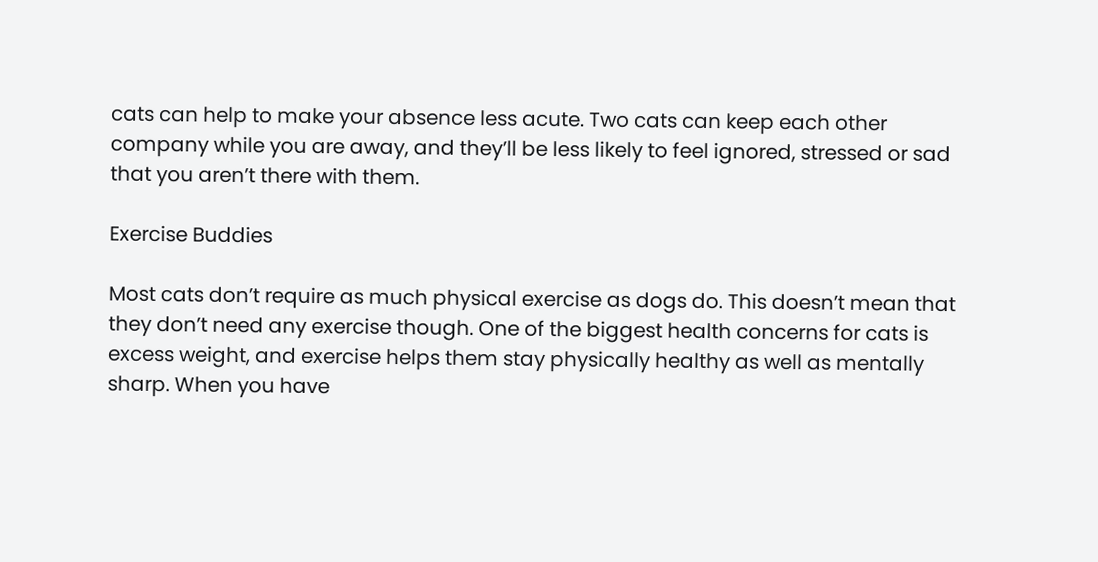cats can help to make your absence less acute. Two cats can keep each other company while you are away, and they’ll be less likely to feel ignored, stressed or sad that you aren’t there with them.

Exercise Buddies

Most cats don’t require as much physical exercise as dogs do. This doesn’t mean that they don’t need any exercise though. One of the biggest health concerns for cats is excess weight, and exercise helps them stay physically healthy as well as mentally sharp. When you have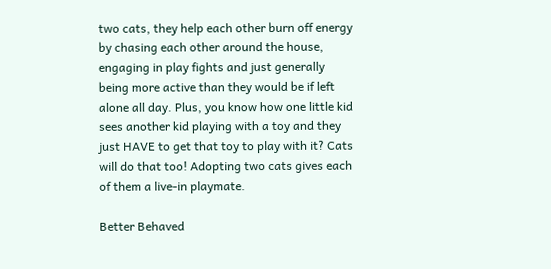two cats, they help each other burn off energy by chasing each other around the house, engaging in play fights and just generally being more active than they would be if left alone all day. Plus, you know how one little kid sees another kid playing with a toy and they just HAVE to get that toy to play with it? Cats will do that too! Adopting two cats gives each of them a live-in playmate.

Better Behaved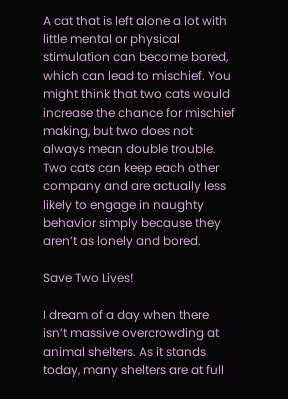A cat that is left alone a lot with little mental or physical stimulation can become bored, which can lead to mischief. You might think that two cats would increase the chance for mischief making, but two does not always mean double trouble. Two cats can keep each other company and are actually less likely to engage in naughty behavior simply because they aren’t as lonely and bored.

Save Two Lives!

I dream of a day when there isn’t massive overcrowding at animal shelters. As it stands today, many shelters are at full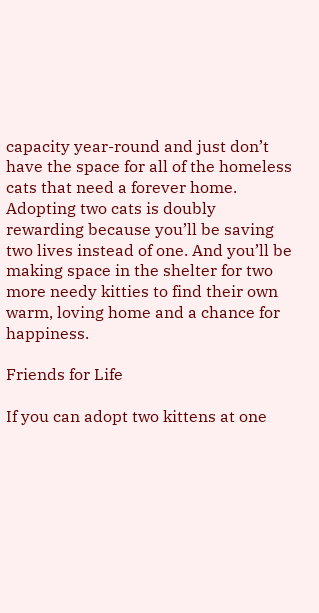capacity year-round and just don’t have the space for all of the homeless cats that need a forever home. Adopting two cats is doubly rewarding because you’ll be saving two lives instead of one. And you’ll be making space in the shelter for two more needy kitties to find their own warm, loving home and a chance for happiness.

Friends for Life

If you can adopt two kittens at one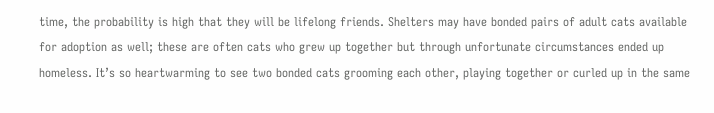time, the probability is high that they will be lifelong friends. Shelters may have bonded pairs of adult cats available for adoption as well; these are often cats who grew up together but through unfortunate circumstances ended up homeless. It’s so heartwarming to see two bonded cats grooming each other, playing together or curled up in the same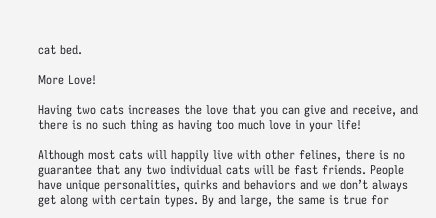cat bed.

More Love!

Having two cats increases the love that you can give and receive, and there is no such thing as having too much love in your life!

Although most cats will happily live with other felines, there is no guarantee that any two individual cats will be fast friends. People have unique personalities, quirks and behaviors and we don’t always get along with certain types. By and large, the same is true for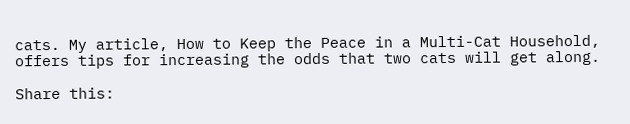cats. My article, How to Keep the Peace in a Multi-Cat Household, offers tips for increasing the odds that two cats will get along.

Share this: